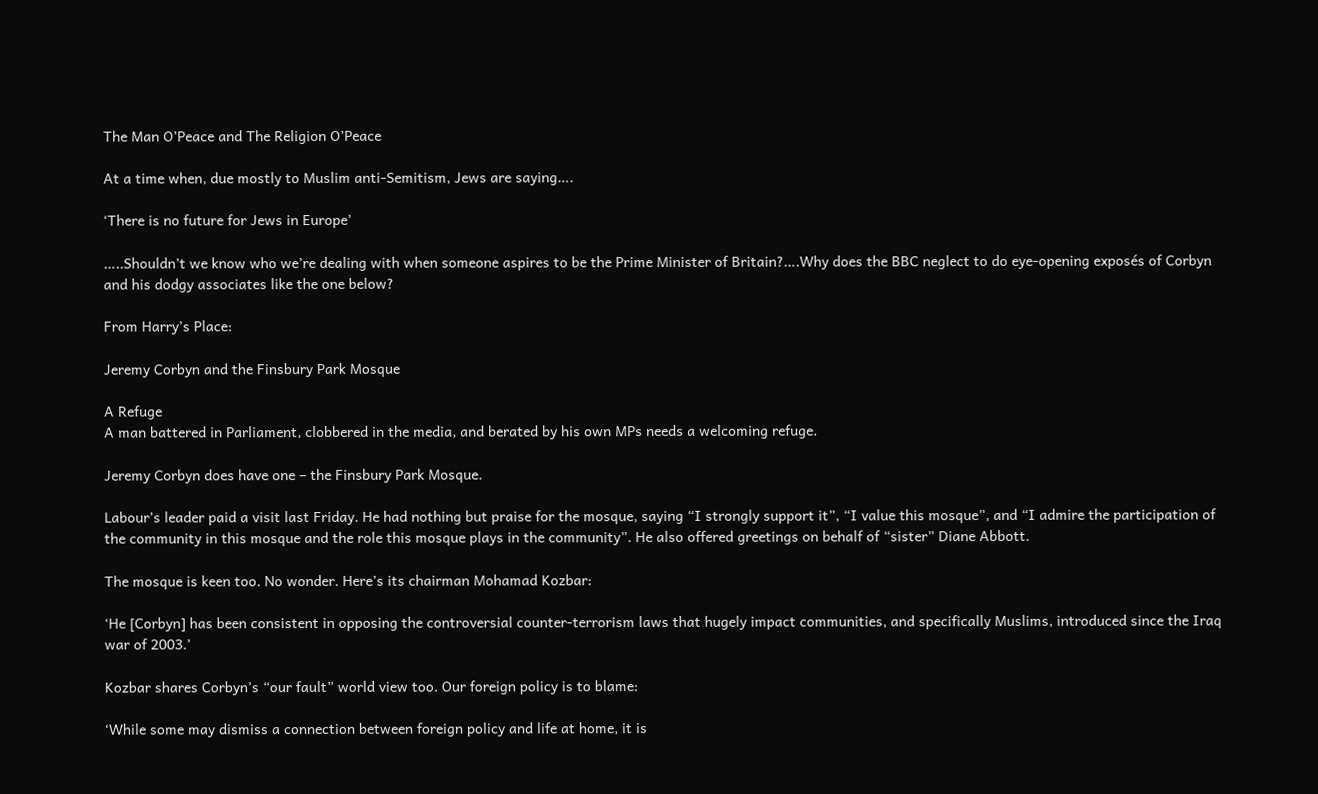The Man O’Peace and The Religion O’Peace

At a time when, due mostly to Muslim anti-Semitism, Jews are saying….

‘There is no future for Jews in Europe’

…..Shouldn’t we know who we’re dealing with when someone aspires to be the Prime Minister of Britain?….Why does the BBC neglect to do eye-opening exposés of Corbyn and his dodgy associates like the one below?

From Harry’s Place:

Jeremy Corbyn and the Finsbury Park Mosque

A Refuge
A man battered in Parliament, clobbered in the media, and berated by his own MPs needs a welcoming refuge.

Jeremy Corbyn does have one – the Finsbury Park Mosque.

Labour’s leader paid a visit last Friday. He had nothing but praise for the mosque, saying “I strongly support it”, “I value this mosque”, and “I admire the participation of the community in this mosque and the role this mosque plays in the community”. He also offered greetings on behalf of “sister” Diane Abbott.

The mosque is keen too. No wonder. Here’s its chairman Mohamad Kozbar:

‘He [Corbyn] has been consistent in opposing the controversial counter-terrorism laws that hugely impact communities, and specifically Muslims, introduced since the Iraq war of 2003.’

Kozbar shares Corbyn’s “our fault” world view too. Our foreign policy is to blame:

‘While some may dismiss a connection between foreign policy and life at home, it is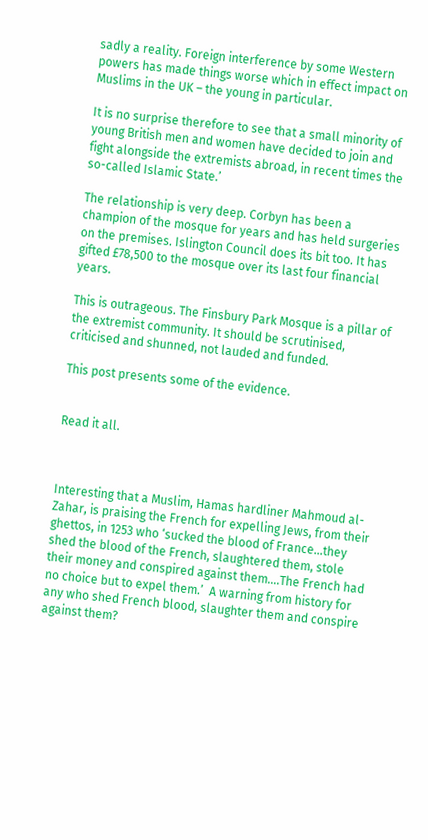sadly a reality. Foreign interference by some Western powers has made things worse which in effect impact on Muslims in the UK – the young in particular.

It is no surprise therefore to see that a small minority of young British men and women have decided to join and fight alongside the extremists abroad, in recent times the so-called Islamic State.’

The relationship is very deep. Corbyn has been a champion of the mosque for years and has held surgeries on the premises. Islington Council does its bit too. It has gifted £78,500 to the mosque over its last four financial years.

This is outrageous. The Finsbury Park Mosque is a pillar of the extremist community. It should be scrutinised, criticised and shunned, not lauded and funded.

This post presents some of the evidence.


Read it all.



Interesting that a Muslim, Hamas hardliner Mahmoud al-Zahar, is praising the French for expelling Jews, from their ghettos, in 1253 who ‘sucked the blood of France…they shed the blood of the French, slaughtered them, stole their money and conspired against them….The French had no choice but to expel them.’  A warning from history for any who shed French blood, slaughter them and conspire against them?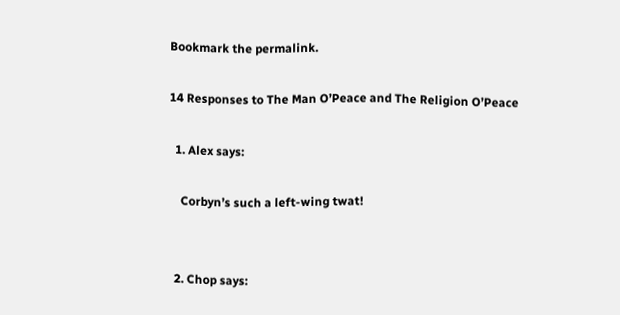Bookmark the permalink.

14 Responses to The Man O’Peace and The Religion O’Peace

  1. Alex says:

    Corbyn’s such a left-wing twat!


  2. Chop says: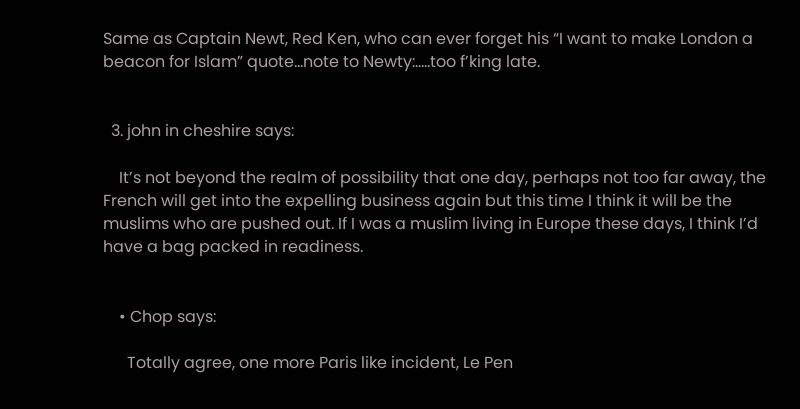Same as Captain Newt, Red Ken, who can ever forget his “I want to make London a beacon for Islam” quote…note to Newty:…..too f’king late.


  3. john in cheshire says:

    It’s not beyond the realm of possibility that one day, perhaps not too far away, the French will get into the expelling business again but this time I think it will be the muslims who are pushed out. If I was a muslim living in Europe these days, I think I’d have a bag packed in readiness.


    • Chop says:

      Totally agree, one more Paris like incident, Le Pen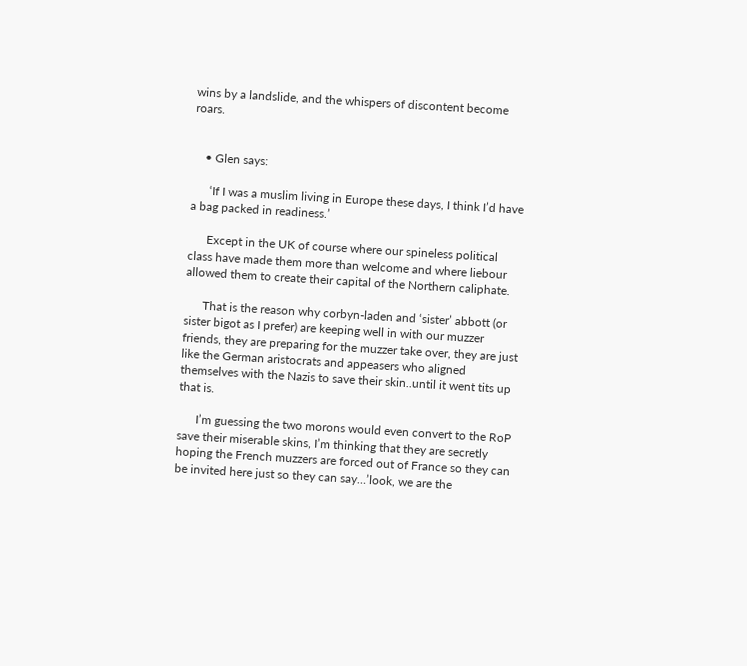wins by a landslide, and the whispers of discontent become roars.


    • Glen says:

      ‘If I was a muslim living in Europe these days, I think I’d have a bag packed in readiness.’

      Except in the UK of course where our spineless political class have made them more than welcome and where liebour allowed them to create their capital of the Northern caliphate.

      That is the reason why corbyn-laden and ‘sister’ abbott (or sister bigot as I prefer) are keeping well in with our muzzer friends, they are preparing for the muzzer take over, they are just like the German aristocrats and appeasers who aligned themselves with the Nazis to save their skin..until it went tits up that is.

      I’m guessing the two morons would even convert to the RoP save their miserable skins, I’m thinking that they are secretly hoping the French muzzers are forced out of France so they can be invited here just so they can say…’look, we are the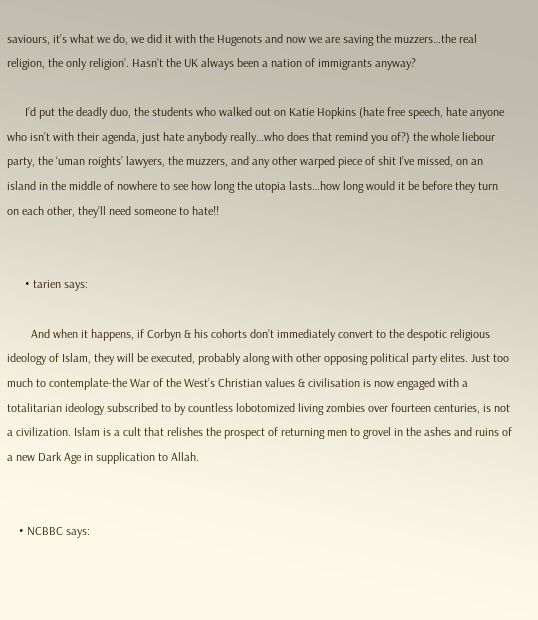saviours, it’s what we do, we did it with the Hugenots and now we are saving the muzzers…the real religion, the only religion’. Hasn’t the UK always been a nation of immigrants anyway?

      I’d put the deadly duo, the students who walked out on Katie Hopkins (hate free speech, hate anyone who isn’t with their agenda, just hate anybody really…who does that remind you of?) the whole liebour party, the ‘uman roights’ lawyers, the muzzers, and any other warped piece of shit I’ve missed, on an island in the middle of nowhere to see how long the utopia lasts…how long would it be before they turn on each other, they’ll need someone to hate!!


      • tarien says:

        And when it happens, if Corbyn & his cohorts don’t immediately convert to the despotic religious ideology of Islam, they will be executed, probably along with other opposing political party elites. Just too much to contemplate-the War of the West’s Christian values & civilisation is now engaged with a totalitarian ideology subscribed to by countless lobotomized living zombies over fourteen centuries, is not a civilization. Islam is a cult that relishes the prospect of returning men to grovel in the ashes and ruins of a new Dark Age in supplication to Allah.


    • NCBBC says: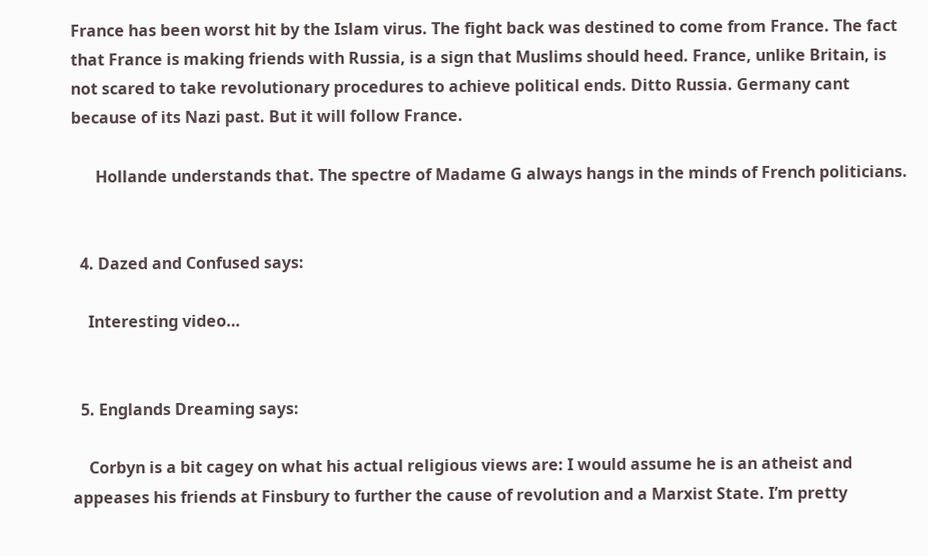France has been worst hit by the Islam virus. The fight back was destined to come from France. The fact that France is making friends with Russia, is a sign that Muslims should heed. France, unlike Britain, is not scared to take revolutionary procedures to achieve political ends. Ditto Russia. Germany cant because of its Nazi past. But it will follow France.

      Hollande understands that. The spectre of Madame G always hangs in the minds of French politicians.


  4. Dazed and Confused says:

    Interesting video…


  5. Englands Dreaming says:

    Corbyn is a bit cagey on what his actual religious views are: I would assume he is an atheist and appeases his friends at Finsbury to further the cause of revolution and a Marxist State. I’m pretty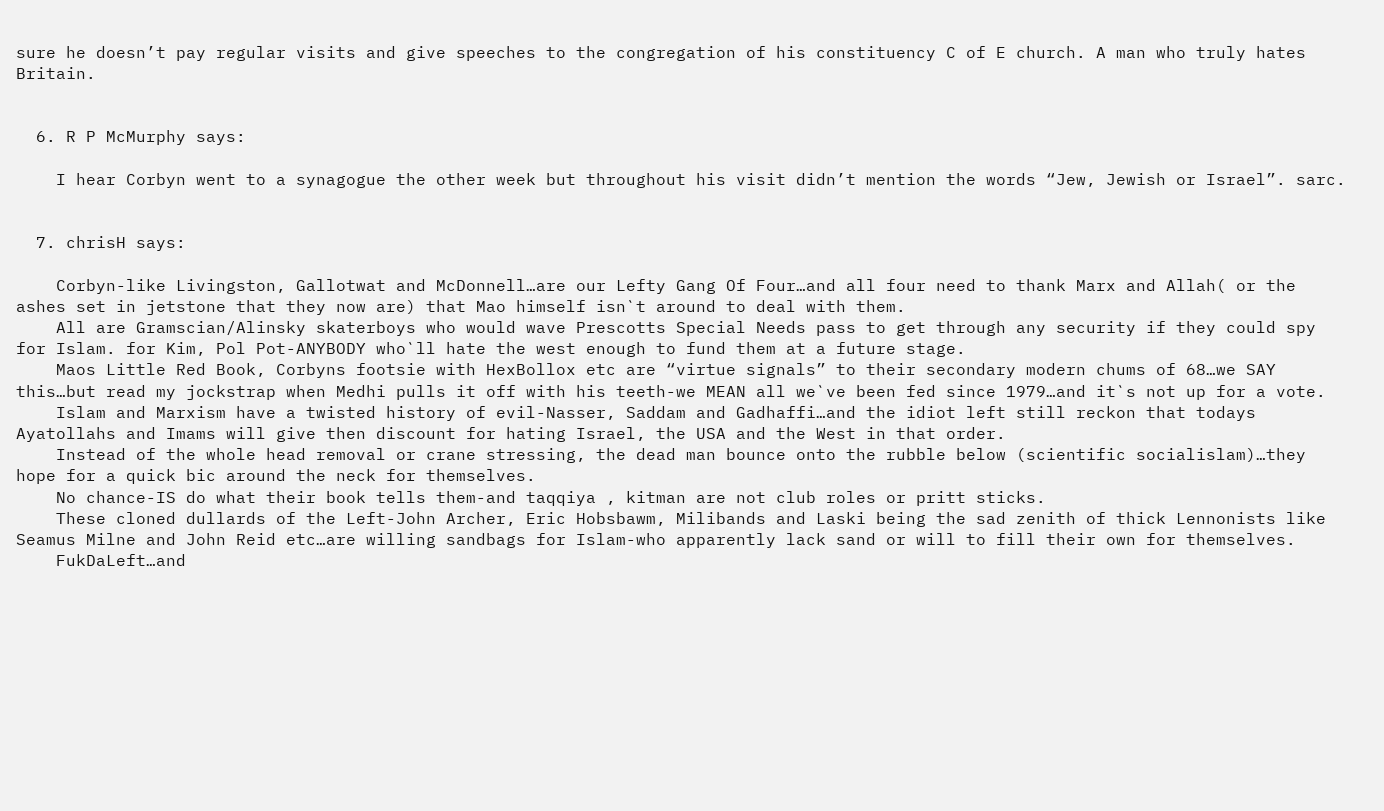sure he doesn’t pay regular visits and give speeches to the congregation of his constituency C of E church. A man who truly hates Britain.


  6. R P McMurphy says:

    I hear Corbyn went to a synagogue the other week but throughout his visit didn’t mention the words “Jew, Jewish or Israel”. sarc.


  7. chrisH says:

    Corbyn-like Livingston, Gallotwat and McDonnell…are our Lefty Gang Of Four…and all four need to thank Marx and Allah( or the ashes set in jetstone that they now are) that Mao himself isn`t around to deal with them.
    All are Gramscian/Alinsky skaterboys who would wave Prescotts Special Needs pass to get through any security if they could spy for Islam. for Kim, Pol Pot-ANYBODY who`ll hate the west enough to fund them at a future stage.
    Maos Little Red Book, Corbyns footsie with HexBollox etc are “virtue signals” to their secondary modern chums of 68…we SAY this…but read my jockstrap when Medhi pulls it off with his teeth-we MEAN all we`ve been fed since 1979…and it`s not up for a vote.
    Islam and Marxism have a twisted history of evil-Nasser, Saddam and Gadhaffi…and the idiot left still reckon that todays Ayatollahs and Imams will give then discount for hating Israel, the USA and the West in that order.
    Instead of the whole head removal or crane stressing, the dead man bounce onto the rubble below (scientific socialislam)…they hope for a quick bic around the neck for themselves.
    No chance-IS do what their book tells them-and taqqiya , kitman are not club roles or pritt sticks.
    These cloned dullards of the Left-John Archer, Eric Hobsbawm, Milibands and Laski being the sad zenith of thick Lennonists like Seamus Milne and John Reid etc…are willing sandbags for Islam-who apparently lack sand or will to fill their own for themselves.
    FukDaLeft…and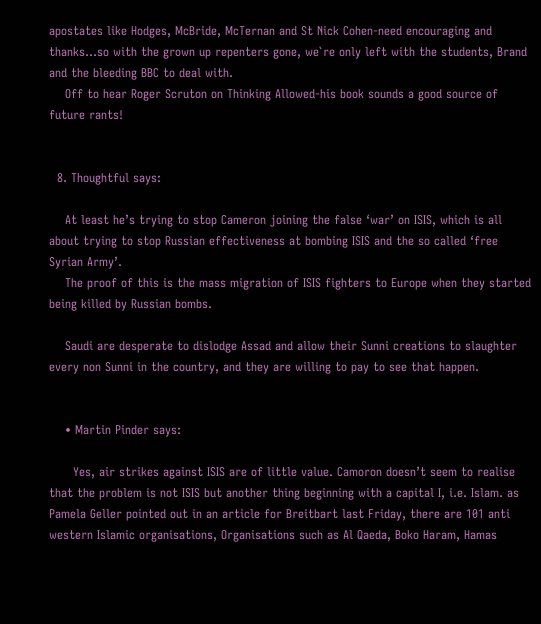apostates like Hodges, McBride, McTernan and St Nick Cohen-need encouraging and thanks…so with the grown up repenters gone, we`re only left with the students, Brand and the bleeding BBC to deal with.
    Off to hear Roger Scruton on Thinking Allowed-his book sounds a good source of future rants!


  8. Thoughtful says:

    At least he’s trying to stop Cameron joining the false ‘war’ on ISIS, which is all about trying to stop Russian effectiveness at bombing ISIS and the so called ‘free Syrian Army’.
    The proof of this is the mass migration of ISIS fighters to Europe when they started being killed by Russian bombs.

    Saudi are desperate to dislodge Assad and allow their Sunni creations to slaughter every non Sunni in the country, and they are willing to pay to see that happen.


    • Martin Pinder says:

      Yes, air strikes against ISIS are of little value. Camoron doesn’t seem to realise that the problem is not ISIS but another thing beginning with a capital I, i.e. Islam. as Pamela Geller pointed out in an article for Breitbart last Friday, there are 101 anti western Islamic organisations, Organisations such as Al Qaeda, Boko Haram, Hamas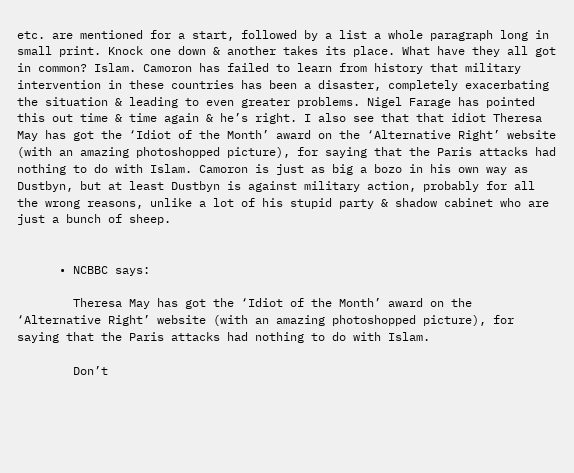etc. are mentioned for a start, followed by a list a whole paragraph long in small print. Knock one down & another takes its place. What have they all got in common? Islam. Camoron has failed to learn from history that military intervention in these countries has been a disaster, completely exacerbating the situation & leading to even greater problems. Nigel Farage has pointed this out time & time again & he’s right. I also see that that idiot Theresa May has got the ‘Idiot of the Month’ award on the ‘Alternative Right’ website (with an amazing photoshopped picture), for saying that the Paris attacks had nothing to do with Islam. Camoron is just as big a bozo in his own way as Dustbyn, but at least Dustbyn is against military action, probably for all the wrong reasons, unlike a lot of his stupid party & shadow cabinet who are just a bunch of sheep.


      • NCBBC says:

        Theresa May has got the ‘Idiot of the Month’ award on the ‘Alternative Right’ website (with an amazing photoshopped picture), for saying that the Paris attacks had nothing to do with Islam.

        Don’t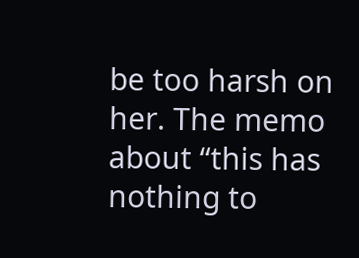be too harsh on her. The memo about “this has nothing to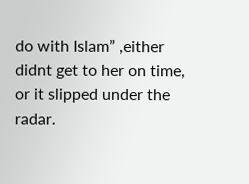do with Islam” ,either didnt get to her on time, or it slipped under the radar.